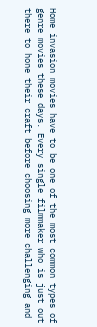Home invasion movies have to be one of the most common types of genre movies these days. Every single filmmaker who is just out there to hone their craft before choosing more challenging and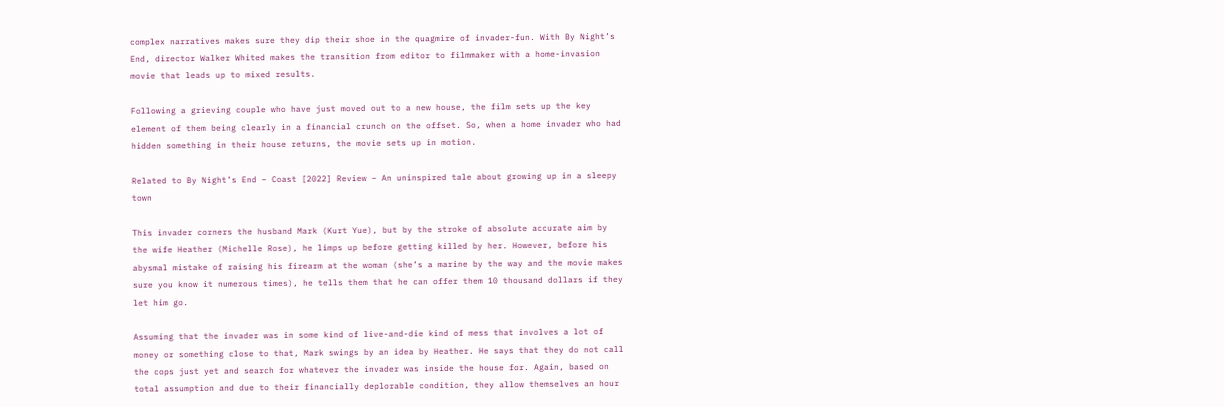complex narratives makes sure they dip their shoe in the quagmire of invader-fun. With By Night’s End, director Walker Whited makes the transition from editor to filmmaker with a home-invasion movie that leads up to mixed results.

Following a grieving couple who have just moved out to a new house, the film sets up the key element of them being clearly in a financial crunch on the offset. So, when a home invader who had hidden something in their house returns, the movie sets up in motion.

Related to By Night’s End – Coast [2022] Review – An uninspired tale about growing up in a sleepy town

This invader corners the husband Mark (Kurt Yue), but by the stroke of absolute accurate aim by the wife Heather (Michelle Rose), he limps up before getting killed by her. However, before his abysmal mistake of raising his firearm at the woman (she’s a marine by the way and the movie makes sure you know it numerous times), he tells them that he can offer them 10 thousand dollars if they let him go.

Assuming that the invader was in some kind of live-and-die kind of mess that involves a lot of money or something close to that, Mark swings by an idea by Heather. He says that they do not call the cops just yet and search for whatever the invader was inside the house for. Again, based on total assumption and due to their financially deplorable condition, they allow themselves an hour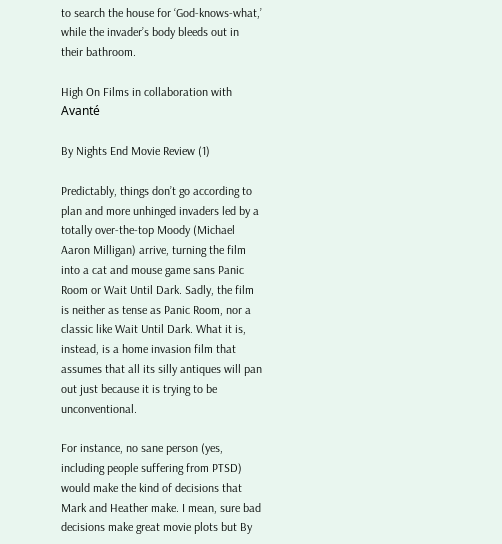to search the house for ‘God-knows-what,’ while the invader’s body bleeds out in their bathroom.

High On Films in collaboration with Avanté

By Nights End Movie Review (1)

Predictably, things don’t go according to plan and more unhinged invaders led by a totally over-the-top Moody (Michael Aaron Milligan) arrive, turning the film into a cat and mouse game sans Panic Room or Wait Until Dark. Sadly, the film is neither as tense as Panic Room, nor a classic like Wait Until Dark. What it is, instead, is a home invasion film that assumes that all its silly antiques will pan out just because it is trying to be unconventional.

For instance, no sane person (yes, including people suffering from PTSD) would make the kind of decisions that Mark and Heather make. I mean, sure bad decisions make great movie plots but By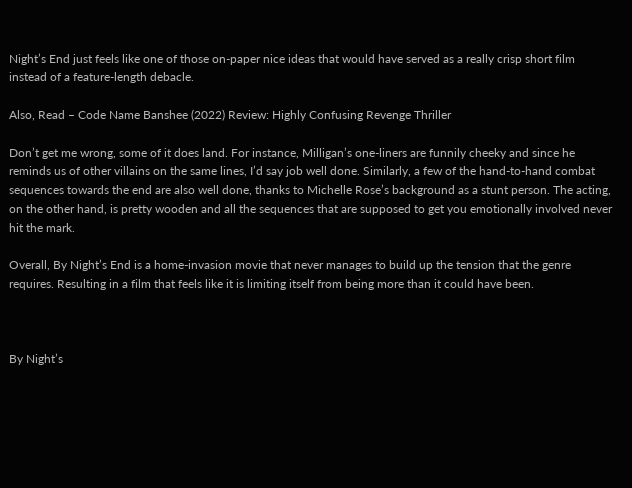Night’s End just feels like one of those on-paper nice ideas that would have served as a really crisp short film instead of a feature-length debacle.

Also, Read – Code Name Banshee (2022) Review: Highly Confusing Revenge Thriller

Don’t get me wrong, some of it does land. For instance, Milligan’s one-liners are funnily cheeky and since he reminds us of other villains on the same lines, I’d say job well done. Similarly, a few of the hand-to-hand combat sequences towards the end are also well done, thanks to Michelle Rose’s background as a stunt person. The acting, on the other hand, is pretty wooden and all the sequences that are supposed to get you emotionally involved never hit the mark.

Overall, By Night’s End is a home-invasion movie that never manages to build up the tension that the genre requires. Resulting in a film that feels like it is limiting itself from being more than it could have been.



By Night’s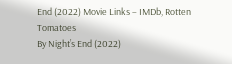End (2022) Movie Links – IMDb, Rotten Tomatoes
By Night’s End (2022)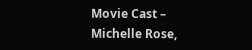Movie Cast – Michelle Rose,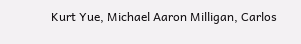Kurt Yue, Michael Aaron Milligan, Carlos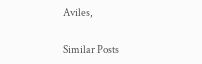Aviles,

Similar Posts